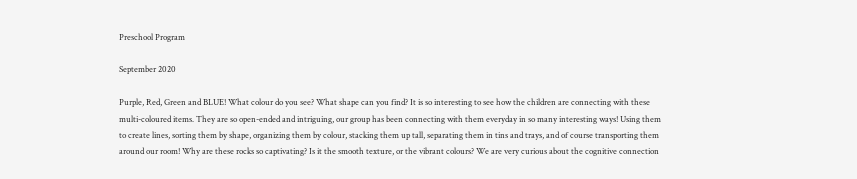Preschool Program

September 2020

Purple, Red, Green and BLUE! What colour do you see? What shape can you find? It is so interesting to see how the children are connecting with these multi-coloured items. They are so open-ended and intriguing, our group has been connecting with them everyday in so many interesting ways! Using them to create lines, sorting them by shape, organizing them by colour, stacking them up tall, separating them in tins and trays, and of course transporting them around our room! Why are these rocks so captivating? Is it the smooth texture, or the vibrant colours? We are very curious about the cognitive connection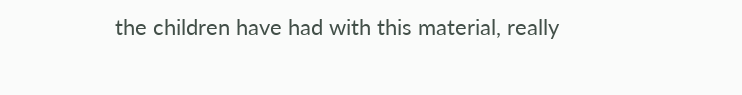the children have had with this material, really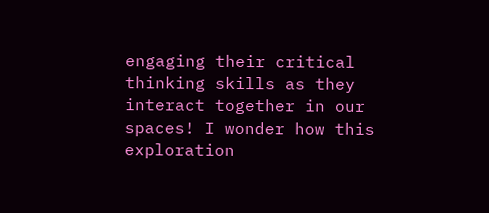engaging their critical thinking skills as they interact together in our spaces! I wonder how this exploration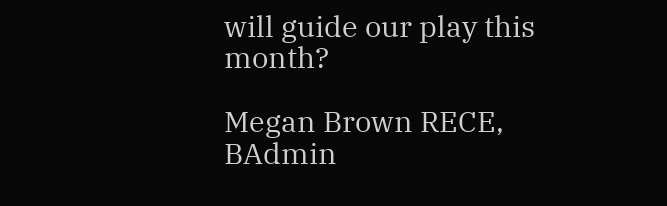will guide our play this month?

Megan Brown RECE, BAdmin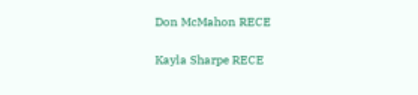Don McMahon RECE

Kayla Sharpe RECE